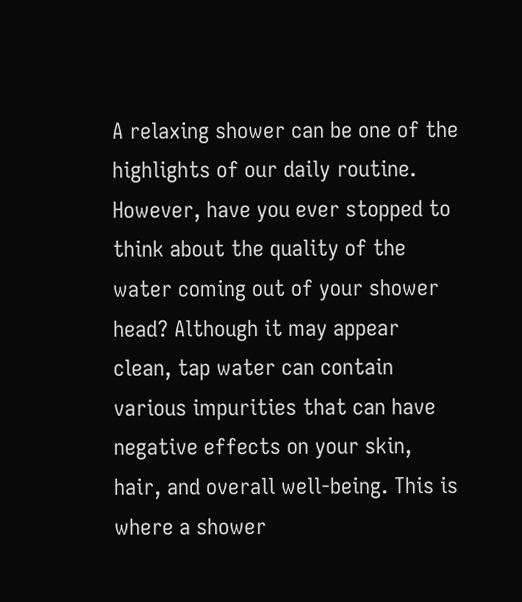A relaxing shower can be one of the highlights of our daily routine. However, have you ever stopped to think about the quality of the water coming out of your shower head? Although it may appear clean, tap water can contain various impurities that can have negative effects on your skin, hair, and overall well-being. This is where a shower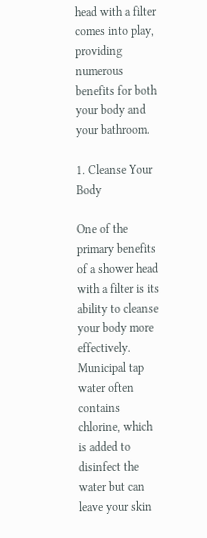head with a filter comes into play, providing numerous benefits for both your body and your bathroom.

1. Cleanse Your Body

One of the primary benefits of a shower head with a filter is its ability to cleanse your body more effectively. Municipal tap water often contains chlorine, which is added to disinfect the water but can leave your skin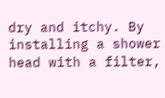dry and itchy. By installing a shower head with a filter,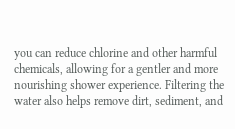you can reduce chlorine and other harmful chemicals, allowing for a gentler and more nourishing shower experience. Filtering the water also helps remove dirt, sediment, and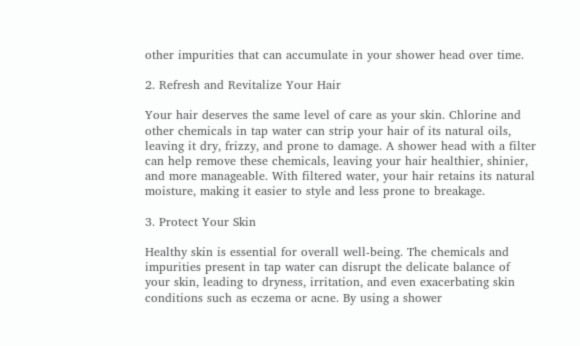other impurities that can accumulate in your shower head over time.

2. Refresh and Revitalize Your Hair

Your hair deserves the same level of care as your skin. Chlorine and other chemicals in tap water can strip your hair of its natural oils, leaving it dry, frizzy, and prone to damage. A shower head with a filter can help remove these chemicals, leaving your hair healthier, shinier, and more manageable. With filtered water, your hair retains its natural moisture, making it easier to style and less prone to breakage.

3. Protect Your Skin

Healthy skin is essential for overall well-being. The chemicals and impurities present in tap water can disrupt the delicate balance of your skin, leading to dryness, irritation, and even exacerbating skin conditions such as eczema or acne. By using a shower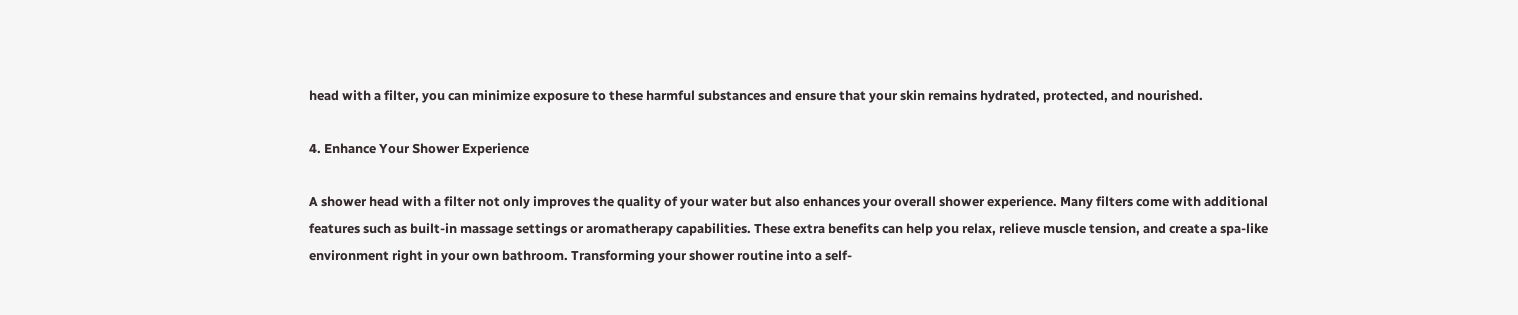head with a filter, you can minimize exposure to these harmful substances and ensure that your skin remains hydrated, protected, and nourished.

4. Enhance Your Shower Experience

A shower head with a filter not only improves the quality of your water but also enhances your overall shower experience. Many filters come with additional features such as built-in massage settings or aromatherapy capabilities. These extra benefits can help you relax, relieve muscle tension, and create a spa-like environment right in your own bathroom. Transforming your shower routine into a self-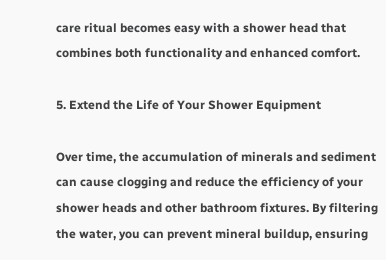care ritual becomes easy with a shower head that combines both functionality and enhanced comfort.

5. Extend the Life of Your Shower Equipment

Over time, the accumulation of minerals and sediment can cause clogging and reduce the efficiency of your shower heads and other bathroom fixtures. By filtering the water, you can prevent mineral buildup, ensuring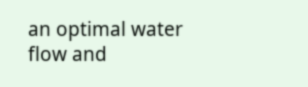an optimal water flow and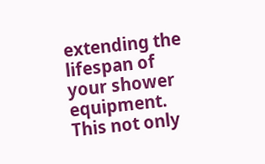extending the lifespan of your shower equipment. This not only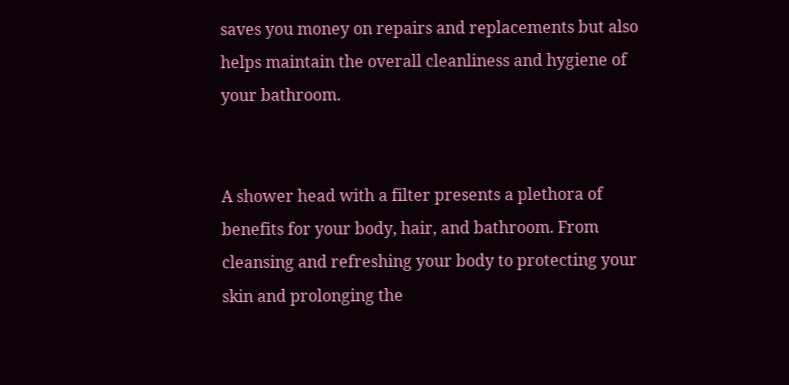saves you money on repairs and replacements but also helps maintain the overall cleanliness and hygiene of your bathroom.


A shower head with a filter presents a plethora of benefits for your body, hair, and bathroom. From cleansing and refreshing your body to protecting your skin and prolonging the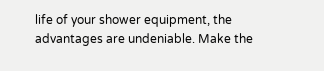life of your shower equipment, the advantages are undeniable. Make the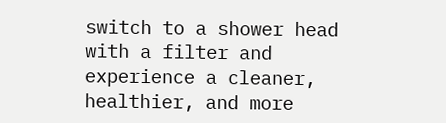switch to a shower head with a filter and experience a cleaner, healthier, and more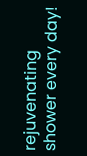rejuvenating shower every day!